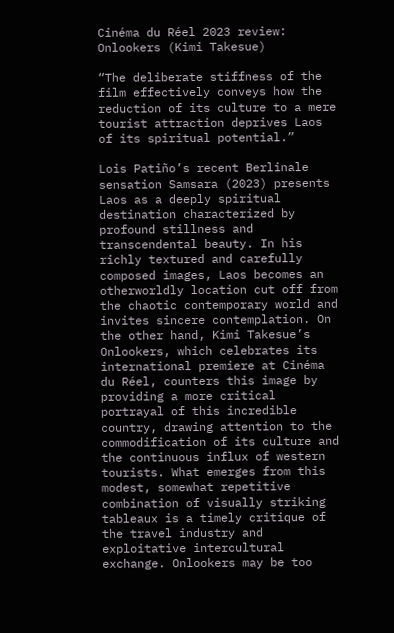Cinéma du Réel 2023 review: Onlookers (Kimi Takesue)

“The deliberate stiffness of the film effectively conveys how the reduction of its culture to a mere tourist attraction deprives Laos of its spiritual potential.”

Lois Patiño’s recent Berlinale sensation Samsara (2023) presents Laos as a deeply spiritual destination characterized by profound stillness and transcendental beauty. In his richly textured and carefully composed images, Laos becomes an otherworldly location cut off from the chaotic contemporary world and invites sincere contemplation. On the other hand, Kimi Takesue’s Onlookers, which celebrates its international premiere at Cinéma du Réel, counters this image by providing a more critical portrayal of this incredible country, drawing attention to the commodification of its culture and the continuous influx of western tourists. What emerges from this modest, somewhat repetitive combination of visually striking tableaux is a timely critique of the travel industry and exploitative intercultural exchange. Onlookers may be too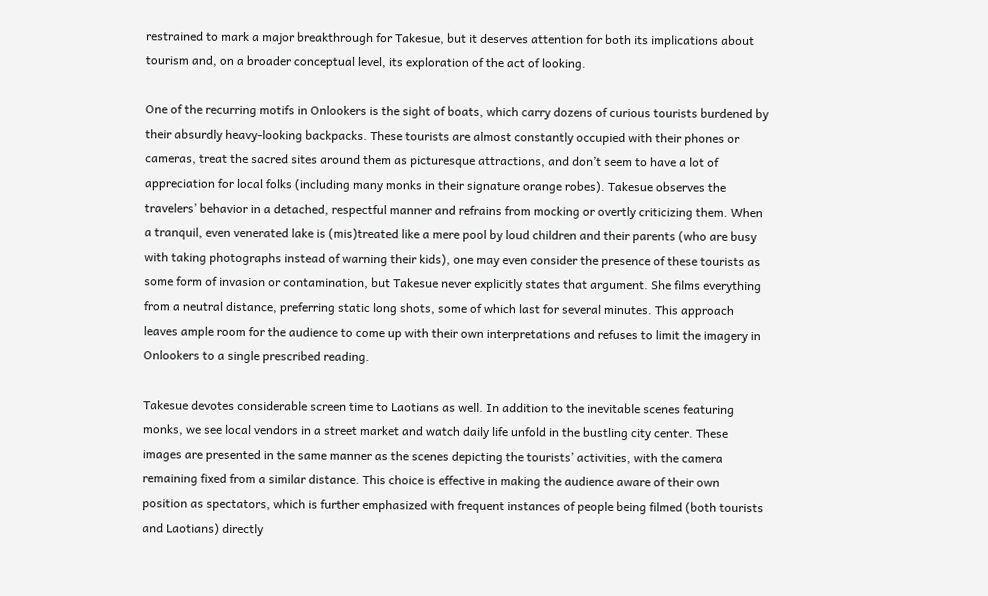restrained to mark a major breakthrough for Takesue, but it deserves attention for both its implications about tourism and, on a broader conceptual level, its exploration of the act of looking.

One of the recurring motifs in Onlookers is the sight of boats, which carry dozens of curious tourists burdened by their absurdly heavy-looking backpacks. These tourists are almost constantly occupied with their phones or cameras, treat the sacred sites around them as picturesque attractions, and don’t seem to have a lot of appreciation for local folks (including many monks in their signature orange robes). Takesue observes the travelers’ behavior in a detached, respectful manner and refrains from mocking or overtly criticizing them. When a tranquil, even venerated lake is (mis)treated like a mere pool by loud children and their parents (who are busy with taking photographs instead of warning their kids), one may even consider the presence of these tourists as some form of invasion or contamination, but Takesue never explicitly states that argument. She films everything from a neutral distance, preferring static long shots, some of which last for several minutes. This approach leaves ample room for the audience to come up with their own interpretations and refuses to limit the imagery in Onlookers to a single prescribed reading.

Takesue devotes considerable screen time to Laotians as well. In addition to the inevitable scenes featuring monks, we see local vendors in a street market and watch daily life unfold in the bustling city center. These images are presented in the same manner as the scenes depicting the tourists’ activities, with the camera remaining fixed from a similar distance. This choice is effective in making the audience aware of their own position as spectators, which is further emphasized with frequent instances of people being filmed (both tourists and Laotians) directly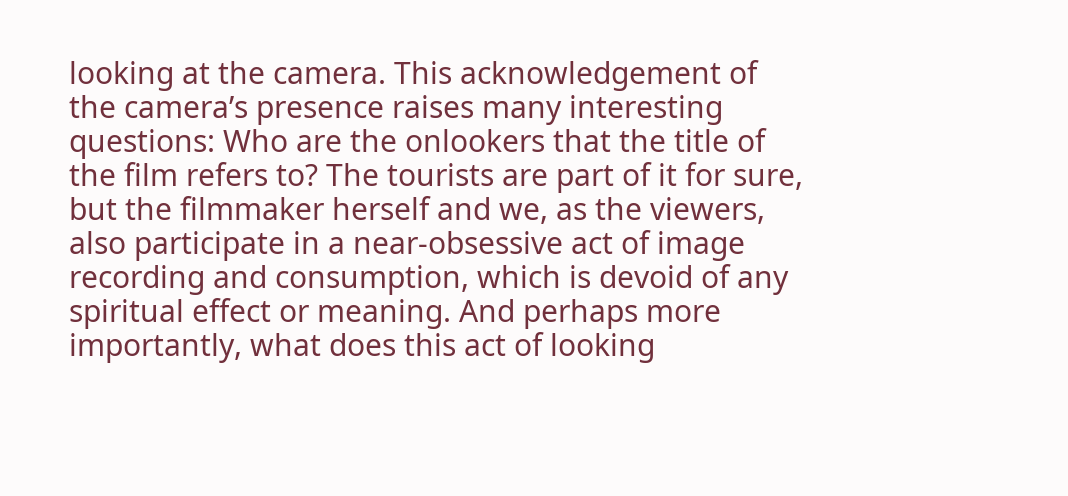looking at the camera. This acknowledgement of the camera’s presence raises many interesting questions: Who are the onlookers that the title of the film refers to? The tourists are part of it for sure, but the filmmaker herself and we, as the viewers, also participate in a near-obsessive act of image recording and consumption, which is devoid of any spiritual effect or meaning. And perhaps more importantly, what does this act of looking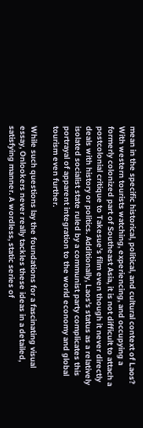mean in the specific historical, political, and cultural context of Laos? With western tourists watching, experiencing, and occupying a formerly colonized part of Southeast Asia, it is not difficult to attach a postcolonial critique to Takesue’s film even though it never directly deals with history or politics. Additionally, Laos’s status as a relatively isolated socialist state ruled by a communist party complicates this portrayal of apparent integration to the world economy and global tourism even further.

While such questions lay the foundations for a fascinating visual essay, Onlookers never really tackles these ideas in a detailed, satisfying manner. A wordless, static series of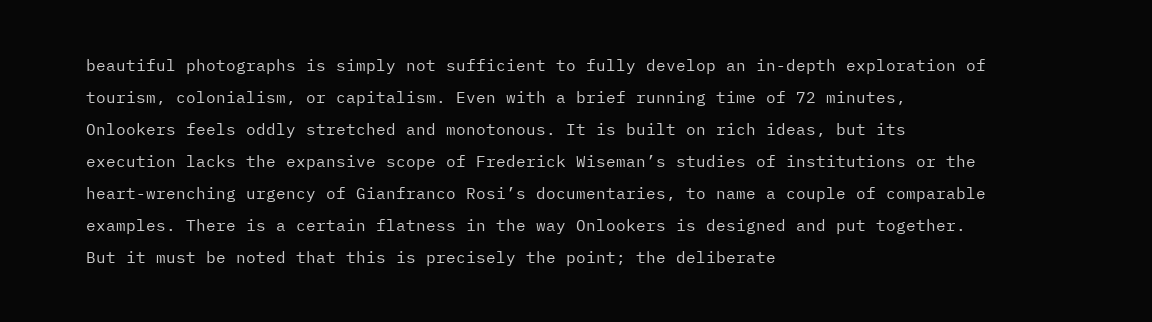beautiful photographs is simply not sufficient to fully develop an in-depth exploration of tourism, colonialism, or capitalism. Even with a brief running time of 72 minutes, Onlookers feels oddly stretched and monotonous. It is built on rich ideas, but its execution lacks the expansive scope of Frederick Wiseman’s studies of institutions or the heart-wrenching urgency of Gianfranco Rosi’s documentaries, to name a couple of comparable examples. There is a certain flatness in the way Onlookers is designed and put together. But it must be noted that this is precisely the point; the deliberate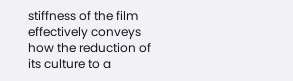stiffness of the film effectively conveys how the reduction of its culture to a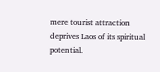mere tourist attraction deprives Laos of its spiritual potential.